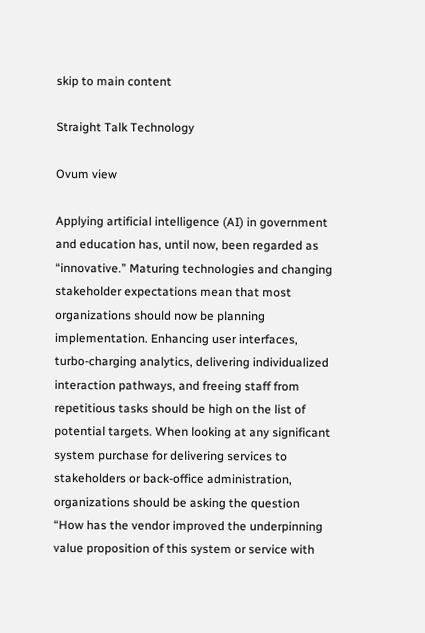skip to main content

Straight Talk Technology

Ovum view

Applying artificial intelligence (AI) in government and education has, until now, been regarded as “innovative.” Maturing technologies and changing stakeholder expectations mean that most organizations should now be planning implementation. Enhancing user interfaces, turbo-charging analytics, delivering individualized interaction pathways, and freeing staff from repetitious tasks should be high on the list of potential targets. When looking at any significant system purchase for delivering services to stakeholders or back-office administration, organizations should be asking the question “How has the vendor improved the underpinning value proposition of this system or service with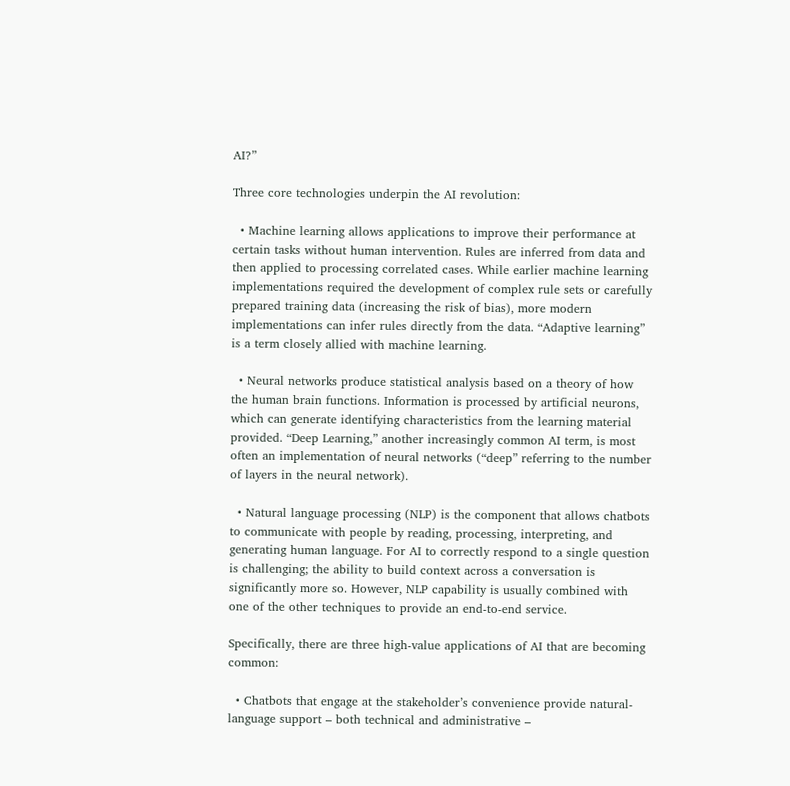AI?”

Three core technologies underpin the AI revolution:

  • Machine learning allows applications to improve their performance at certain tasks without human intervention. Rules are inferred from data and then applied to processing correlated cases. While earlier machine learning implementations required the development of complex rule sets or carefully prepared training data (increasing the risk of bias), more modern implementations can infer rules directly from the data. “Adaptive learning” is a term closely allied with machine learning.

  • Neural networks produce statistical analysis based on a theory of how the human brain functions. Information is processed by artificial neurons, which can generate identifying characteristics from the learning material provided. “Deep Learning,” another increasingly common AI term, is most often an implementation of neural networks (“deep” referring to the number of layers in the neural network).

  • Natural language processing (NLP) is the component that allows chatbots to communicate with people by reading, processing, interpreting, and generating human language. For AI to correctly respond to a single question is challenging; the ability to build context across a conversation is significantly more so. However, NLP capability is usually combined with one of the other techniques to provide an end-to-end service.

Specifically, there are three high-value applications of AI that are becoming common:

  • Chatbots that engage at the stakeholder’s convenience provide natural-language support – both technical and administrative –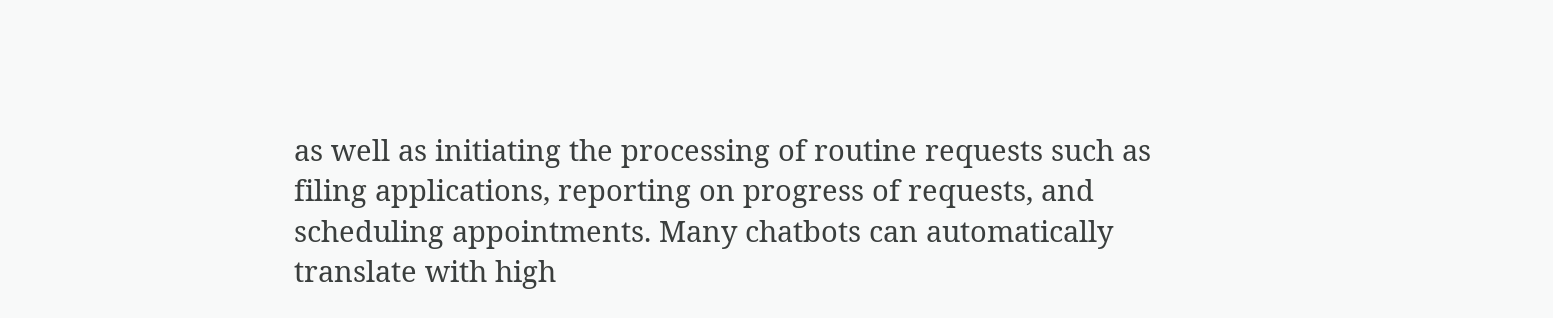as well as initiating the processing of routine requests such as filing applications, reporting on progress of requests, and scheduling appointments. Many chatbots can automatically translate with high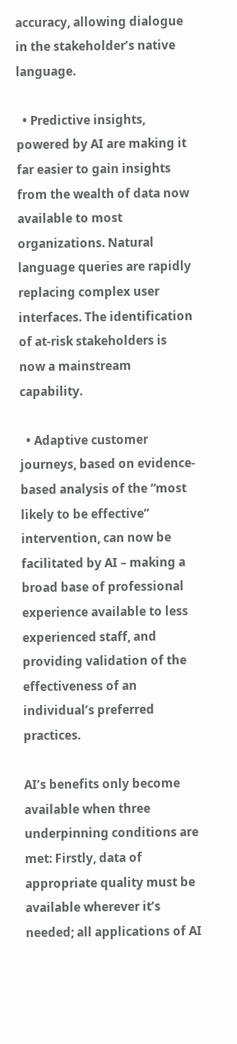accuracy, allowing dialogue in the stakeholder’s native language.

  • Predictive insights, powered by AI are making it far easier to gain insights from the wealth of data now available to most organizations. Natural language queries are rapidly replacing complex user interfaces. The identification of at-risk stakeholders is now a mainstream capability.

  • Adaptive customer journeys, based on evidence-based analysis of the “most likely to be effective” intervention, can now be facilitated by AI – making a broad base of professional experience available to less experienced staff, and providing validation of the effectiveness of an individual’s preferred practices.

AI’s benefits only become available when three underpinning conditions are met: Firstly, data of appropriate quality must be available wherever it’s needed; all applications of AI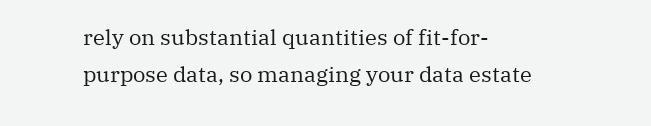rely on substantial quantities of fit-for-purpose data, so managing your data estate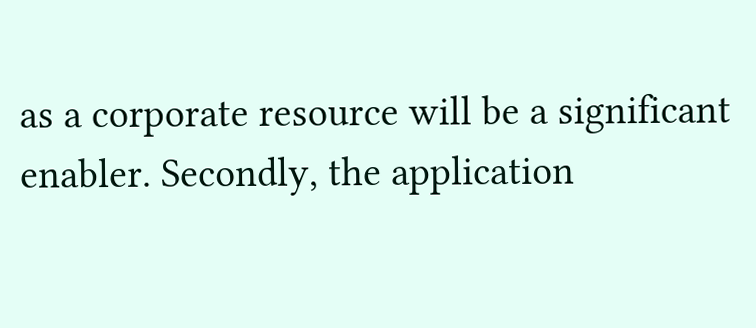as a corporate resource will be a significant enabler. Secondly, the application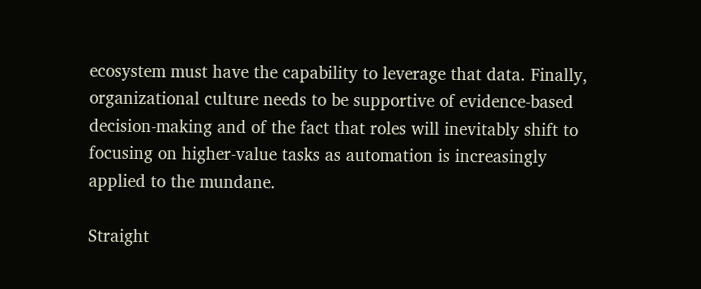ecosystem must have the capability to leverage that data. Finally, organizational culture needs to be supportive of evidence-based decision-making and of the fact that roles will inevitably shift to focusing on higher-value tasks as automation is increasingly applied to the mundane.

Straight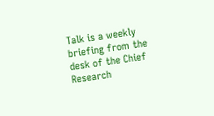Talk is a weekly briefing from the desk of the Chief Research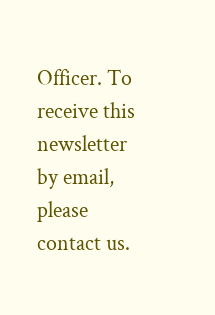Officer. To receive this newsletter by email, please contact us.